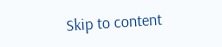Skip to content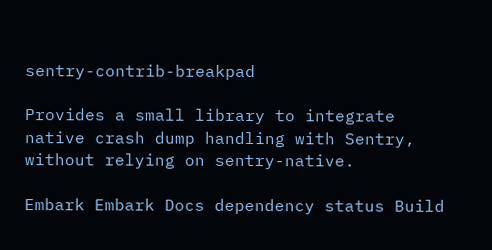sentry-contrib-breakpad

Provides a small library to integrate native crash dump handling with Sentry, without relying on sentry-native.

Embark Embark Docs dependency status Build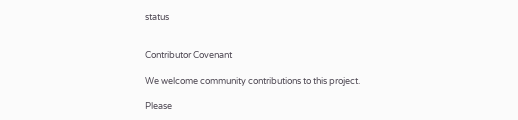status


Contributor Covenant

We welcome community contributions to this project.

Please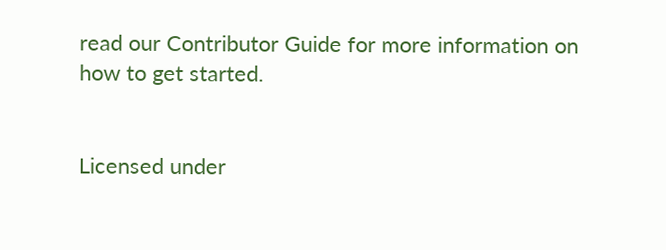read our Contributor Guide for more information on how to get started.


Licensed under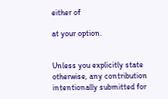either of

at your option.


Unless you explicitly state otherwise, any contribution intentionally submitted for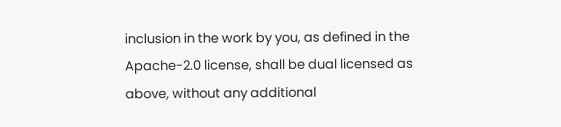inclusion in the work by you, as defined in the Apache-2.0 license, shall be dual licensed as above, without any additional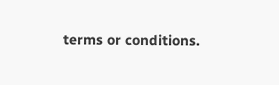terms or conditions.